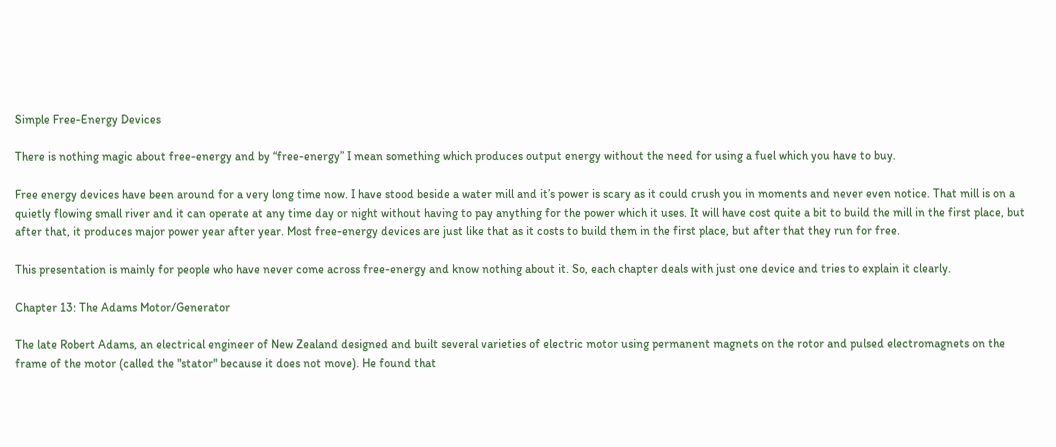Simple Free-Energy Devices

There is nothing magic about free-energy and by “free-energy” I mean something which produces output energy without the need for using a fuel which you have to buy.

Free energy devices have been around for a very long time now. I have stood beside a water mill and it’s power is scary as it could crush you in moments and never even notice. That mill is on a quietly flowing small river and it can operate at any time day or night without having to pay anything for the power which it uses. It will have cost quite a bit to build the mill in the first place, but after that, it produces major power year after year. Most free-energy devices are just like that as it costs to build them in the first place, but after that they run for free.

This presentation is mainly for people who have never come across free-energy and know nothing about it. So, each chapter deals with just one device and tries to explain it clearly.

Chapter 13: The Adams Motor/Generator

The late Robert Adams, an electrical engineer of New Zealand designed and built several varieties of electric motor using permanent magnets on the rotor and pulsed electromagnets on the frame of the motor (called the "stator" because it does not move). He found that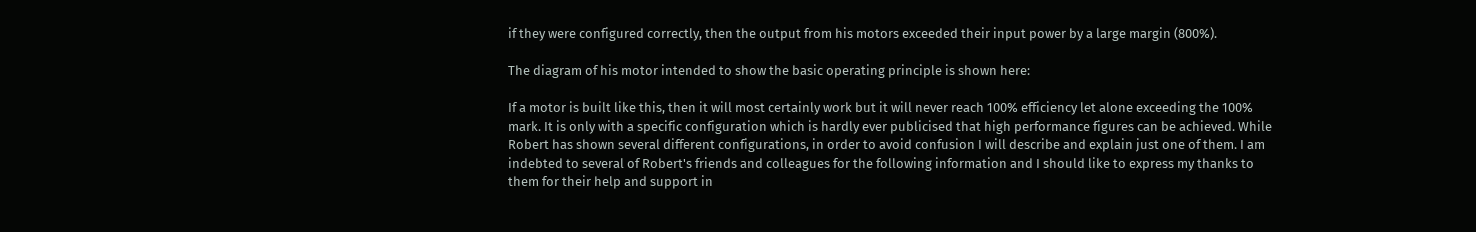if they were configured correctly, then the output from his motors exceeded their input power by a large margin (800%).

The diagram of his motor intended to show the basic operating principle is shown here:

If a motor is built like this, then it will most certainly work but it will never reach 100% efficiency let alone exceeding the 100% mark. It is only with a specific configuration which is hardly ever publicised that high performance figures can be achieved. While Robert has shown several different configurations, in order to avoid confusion I will describe and explain just one of them. I am indebted to several of Robert's friends and colleagues for the following information and I should like to express my thanks to them for their help and support in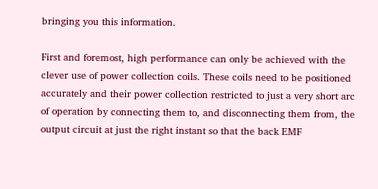bringing you this information.

First and foremost, high performance can only be achieved with the clever use of power collection coils. These coils need to be positioned accurately and their power collection restricted to just a very short arc of operation by connecting them to, and disconnecting them from, the output circuit at just the right instant so that the back EMF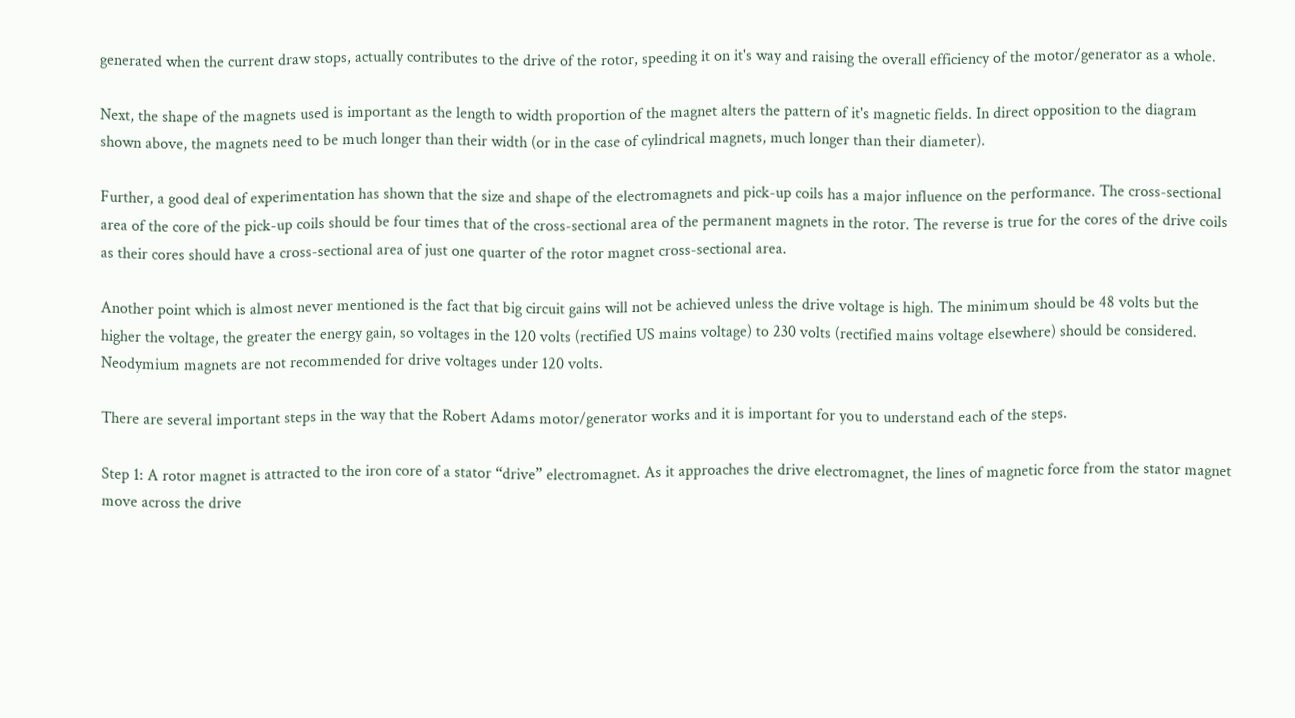generated when the current draw stops, actually contributes to the drive of the rotor, speeding it on it's way and raising the overall efficiency of the motor/generator as a whole.

Next, the shape of the magnets used is important as the length to width proportion of the magnet alters the pattern of it's magnetic fields. In direct opposition to the diagram shown above, the magnets need to be much longer than their width (or in the case of cylindrical magnets, much longer than their diameter).

Further, a good deal of experimentation has shown that the size and shape of the electromagnets and pick-up coils has a major influence on the performance. The cross-sectional area of the core of the pick-up coils should be four times that of the cross-sectional area of the permanent magnets in the rotor. The reverse is true for the cores of the drive coils as their cores should have a cross-sectional area of just one quarter of the rotor magnet cross-sectional area.

Another point which is almost never mentioned is the fact that big circuit gains will not be achieved unless the drive voltage is high. The minimum should be 48 volts but the higher the voltage, the greater the energy gain, so voltages in the 120 volts (rectified US mains voltage) to 230 volts (rectified mains voltage elsewhere) should be considered. Neodymium magnets are not recommended for drive voltages under 120 volts.

There are several important steps in the way that the Robert Adams motor/generator works and it is important for you to understand each of the steps.

Step 1: A rotor magnet is attracted to the iron core of a stator “drive” electromagnet. As it approaches the drive electromagnet, the lines of magnetic force from the stator magnet move across the drive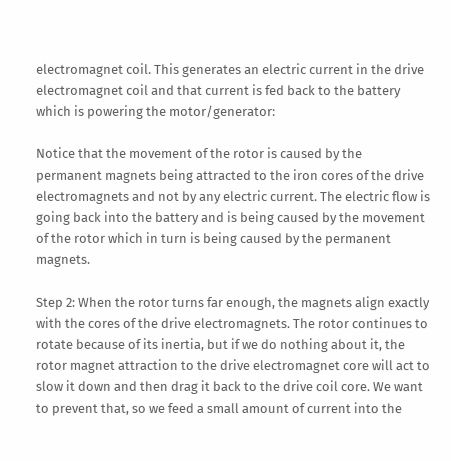electromagnet coil. This generates an electric current in the drive electromagnet coil and that current is fed back to the battery which is powering the motor/generator:

Notice that the movement of the rotor is caused by the permanent magnets being attracted to the iron cores of the drive electromagnets and not by any electric current. The electric flow is going back into the battery and is being caused by the movement of the rotor which in turn is being caused by the permanent magnets.

Step 2: When the rotor turns far enough, the magnets align exactly with the cores of the drive electromagnets. The rotor continues to rotate because of its inertia, but if we do nothing about it, the rotor magnet attraction to the drive electromagnet core will act to slow it down and then drag it back to the drive coil core. We want to prevent that, so we feed a small amount of current into the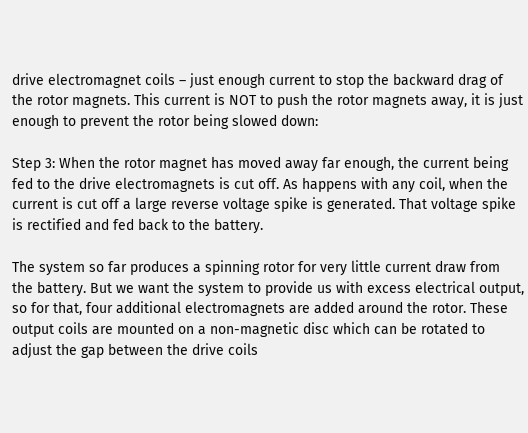drive electromagnet coils – just enough current to stop the backward drag of the rotor magnets. This current is NOT to push the rotor magnets away, it is just enough to prevent the rotor being slowed down:

Step 3: When the rotor magnet has moved away far enough, the current being fed to the drive electromagnets is cut off. As happens with any coil, when the current is cut off a large reverse voltage spike is generated. That voltage spike is rectified and fed back to the battery.

The system so far produces a spinning rotor for very little current draw from the battery. But we want the system to provide us with excess electrical output, so for that, four additional electromagnets are added around the rotor. These output coils are mounted on a non-magnetic disc which can be rotated to adjust the gap between the drive coils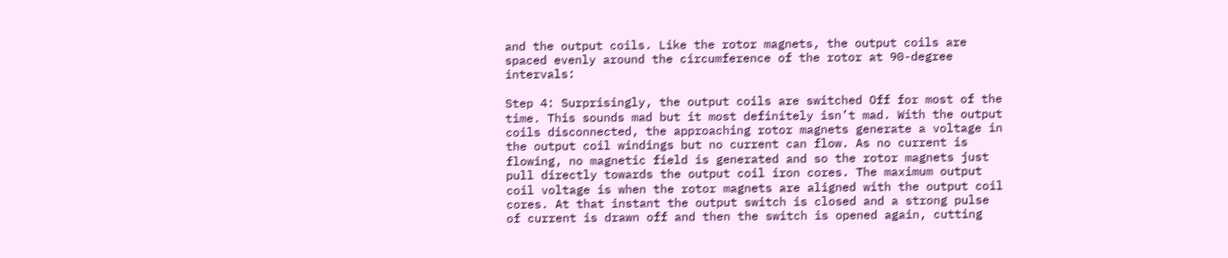and the output coils. Like the rotor magnets, the output coils are spaced evenly around the circumference of the rotor at 90-degree intervals:

Step 4: Surprisingly, the output coils are switched Off for most of the time. This sounds mad but it most definitely isn’t mad. With the output coils disconnected, the approaching rotor magnets generate a voltage in the output coil windings but no current can flow. As no current is flowing, no magnetic field is generated and so the rotor magnets just pull directly towards the output coil iron cores. The maximum output coil voltage is when the rotor magnets are aligned with the output coil cores. At that instant the output switch is closed and a strong pulse of current is drawn off and then the switch is opened again, cutting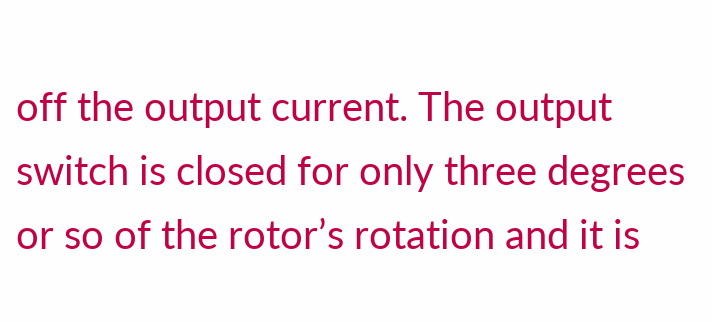off the output current. The output switch is closed for only three degrees or so of the rotor’s rotation and it is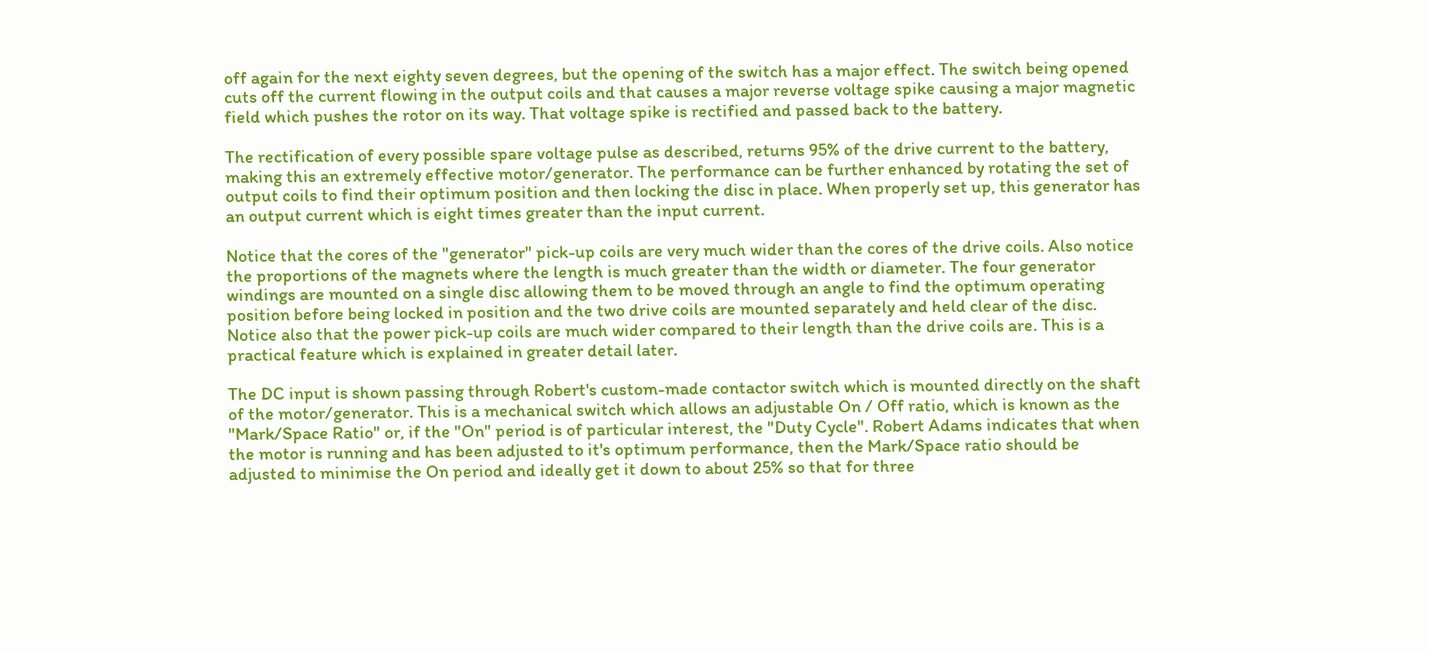off again for the next eighty seven degrees, but the opening of the switch has a major effect. The switch being opened cuts off the current flowing in the output coils and that causes a major reverse voltage spike causing a major magnetic field which pushes the rotor on its way. That voltage spike is rectified and passed back to the battery.

The rectification of every possible spare voltage pulse as described, returns 95% of the drive current to the battery, making this an extremely effective motor/generator. The performance can be further enhanced by rotating the set of output coils to find their optimum position and then locking the disc in place. When properly set up, this generator has an output current which is eight times greater than the input current.

Notice that the cores of the "generator" pick-up coils are very much wider than the cores of the drive coils. Also notice the proportions of the magnets where the length is much greater than the width or diameter. The four generator windings are mounted on a single disc allowing them to be moved through an angle to find the optimum operating position before being locked in position and the two drive coils are mounted separately and held clear of the disc. Notice also that the power pick-up coils are much wider compared to their length than the drive coils are. This is a practical feature which is explained in greater detail later.

The DC input is shown passing through Robert's custom-made contactor switch which is mounted directly on the shaft of the motor/generator. This is a mechanical switch which allows an adjustable On / Off ratio, which is known as the "Mark/Space Ratio" or, if the "On" period is of particular interest, the "Duty Cycle". Robert Adams indicates that when the motor is running and has been adjusted to it's optimum performance, then the Mark/Space ratio should be adjusted to minimise the On period and ideally get it down to about 25% so that for three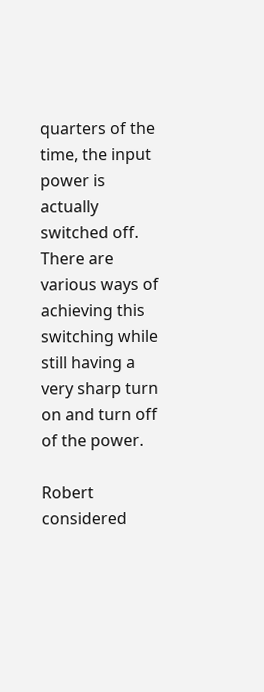quarters of the time, the input power is actually switched off. There are various ways of achieving this switching while still having a very sharp turn on and turn off of the power.

Robert considered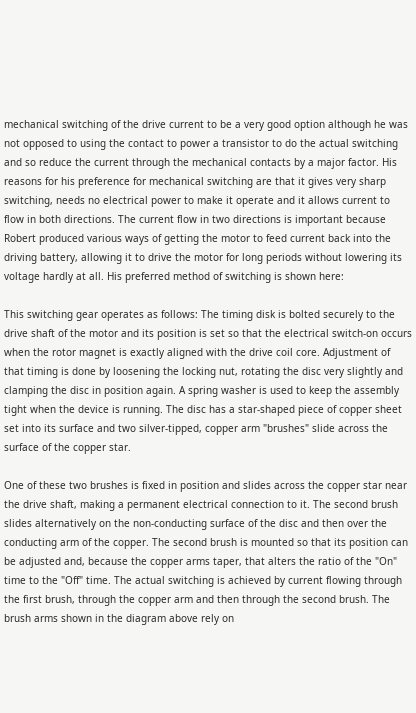mechanical switching of the drive current to be a very good option although he was not opposed to using the contact to power a transistor to do the actual switching and so reduce the current through the mechanical contacts by a major factor. His reasons for his preference for mechanical switching are that it gives very sharp switching, needs no electrical power to make it operate and it allows current to flow in both directions. The current flow in two directions is important because Robert produced various ways of getting the motor to feed current back into the driving battery, allowing it to drive the motor for long periods without lowering its voltage hardly at all. His preferred method of switching is shown here:

This switching gear operates as follows: The timing disk is bolted securely to the drive shaft of the motor and its position is set so that the electrical switch-on occurs when the rotor magnet is exactly aligned with the drive coil core. Adjustment of that timing is done by loosening the locking nut, rotating the disc very slightly and clamping the disc in position again. A spring washer is used to keep the assembly tight when the device is running. The disc has a star-shaped piece of copper sheet set into its surface and two silver-tipped, copper arm "brushes" slide across the surface of the copper star.

One of these two brushes is fixed in position and slides across the copper star near the drive shaft, making a permanent electrical connection to it. The second brush slides alternatively on the non-conducting surface of the disc and then over the conducting arm of the copper. The second brush is mounted so that its position can be adjusted and, because the copper arms taper, that alters the ratio of the "On" time to the "Off" time. The actual switching is achieved by current flowing through the first brush, through the copper arm and then through the second brush. The brush arms shown in the diagram above rely on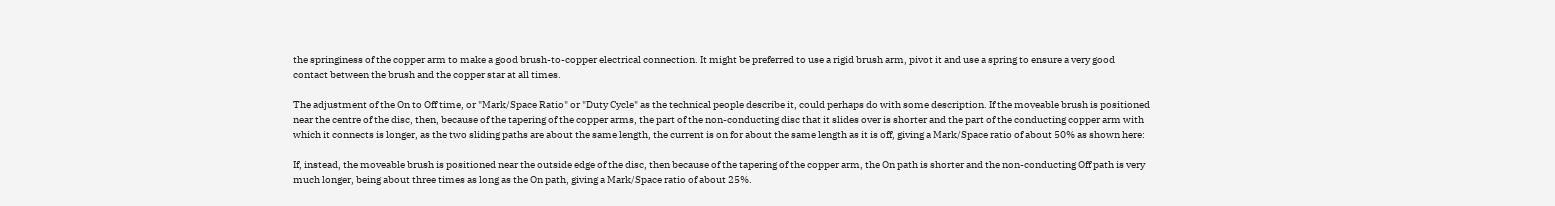the springiness of the copper arm to make a good brush-to-copper electrical connection. It might be preferred to use a rigid brush arm, pivot it and use a spring to ensure a very good contact between the brush and the copper star at all times.

The adjustment of the On to Off time, or "Mark/Space Ratio" or "Duty Cycle" as the technical people describe it, could perhaps do with some description. If the moveable brush is positioned near the centre of the disc, then, because of the tapering of the copper arms, the part of the non-conducting disc that it slides over is shorter and the part of the conducting copper arm with which it connects is longer, as the two sliding paths are about the same length, the current is on for about the same length as it is off, giving a Mark/Space ratio of about 50% as shown here:

If, instead, the moveable brush is positioned near the outside edge of the disc, then because of the tapering of the copper arm, the On path is shorter and the non-conducting Off path is very much longer, being about three times as long as the On path, giving a Mark/Space ratio of about 25%.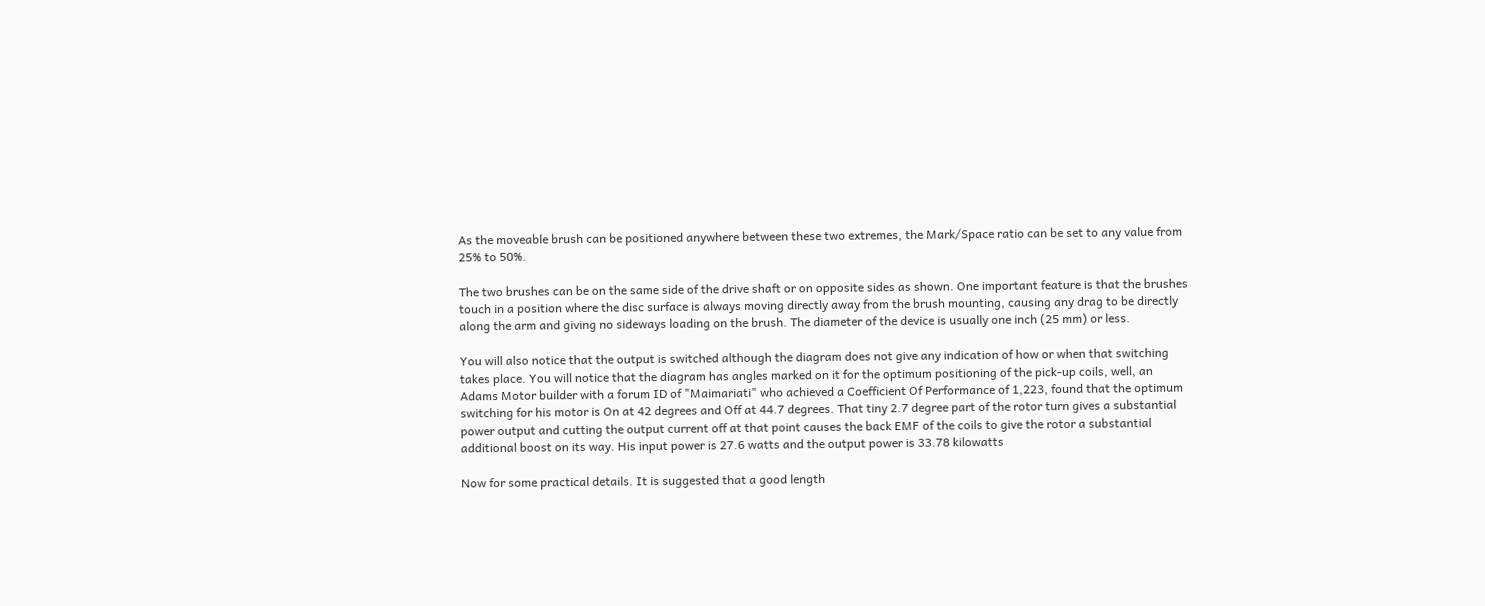As the moveable brush can be positioned anywhere between these two extremes, the Mark/Space ratio can be set to any value from 25% to 50%.

The two brushes can be on the same side of the drive shaft or on opposite sides as shown. One important feature is that the brushes touch in a position where the disc surface is always moving directly away from the brush mounting, causing any drag to be directly along the arm and giving no sideways loading on the brush. The diameter of the device is usually one inch (25 mm) or less.

You will also notice that the output is switched although the diagram does not give any indication of how or when that switching takes place. You will notice that the diagram has angles marked on it for the optimum positioning of the pick-up coils, well, an Adams Motor builder with a forum ID of "Maimariati" who achieved a Coefficient Of Performance of 1,223, found that the optimum switching for his motor is On at 42 degrees and Off at 44.7 degrees. That tiny 2.7 degree part of the rotor turn gives a substantial power output and cutting the output current off at that point causes the back EMF of the coils to give the rotor a substantial additional boost on its way. His input power is 27.6 watts and the output power is 33.78 kilowatts

Now for some practical details. It is suggested that a good length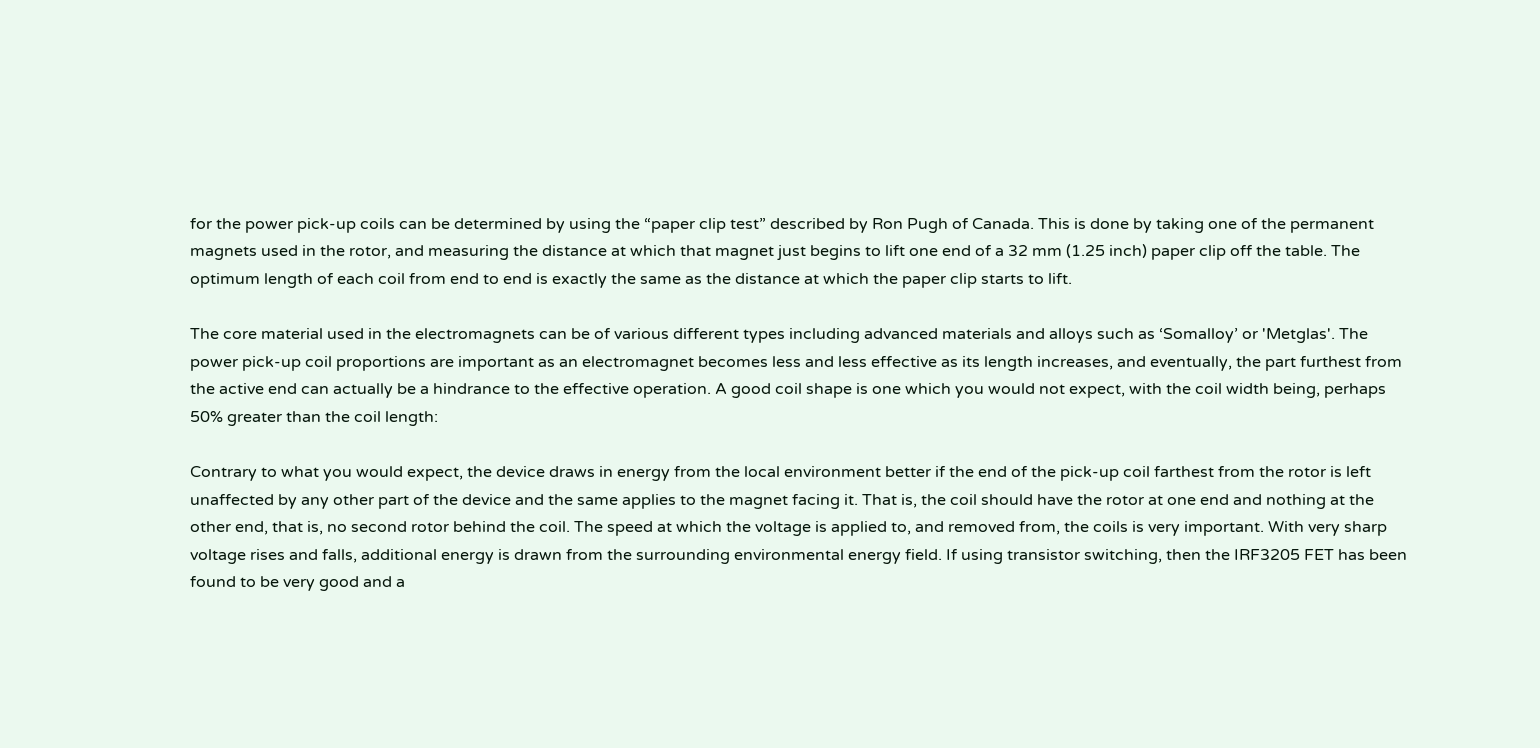for the power pick-up coils can be determined by using the “paper clip test” described by Ron Pugh of Canada. This is done by taking one of the permanent magnets used in the rotor, and measuring the distance at which that magnet just begins to lift one end of a 32 mm (1.25 inch) paper clip off the table. The optimum length of each coil from end to end is exactly the same as the distance at which the paper clip starts to lift.

The core material used in the electromagnets can be of various different types including advanced materials and alloys such as ‘Somalloy’ or 'Metglas'. The power pick-up coil proportions are important as an electromagnet becomes less and less effective as its length increases, and eventually, the part furthest from the active end can actually be a hindrance to the effective operation. A good coil shape is one which you would not expect, with the coil width being, perhaps 50% greater than the coil length:

Contrary to what you would expect, the device draws in energy from the local environment better if the end of the pick-up coil farthest from the rotor is left unaffected by any other part of the device and the same applies to the magnet facing it. That is, the coil should have the rotor at one end and nothing at the other end, that is, no second rotor behind the coil. The speed at which the voltage is applied to, and removed from, the coils is very important. With very sharp voltage rises and falls, additional energy is drawn from the surrounding environmental energy field. If using transistor switching, then the IRF3205 FET has been found to be very good and a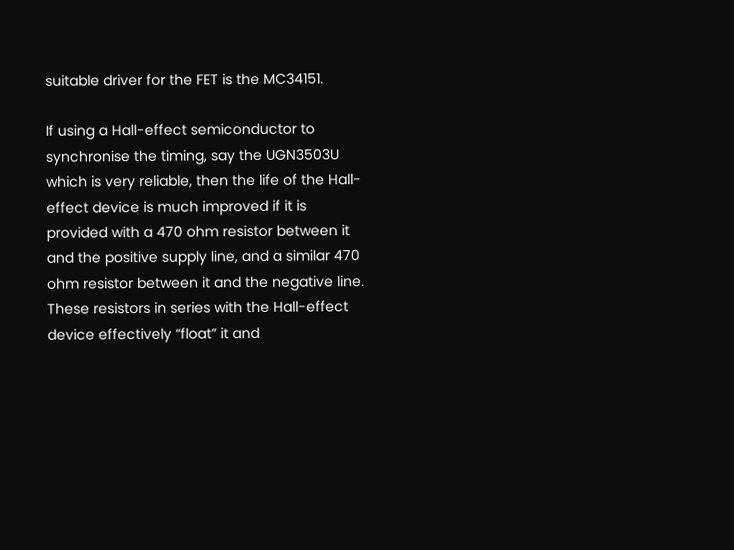suitable driver for the FET is the MC34151.

If using a Hall-effect semiconductor to synchronise the timing, say the UGN3503U which is very reliable, then the life of the Hall-effect device is much improved if it is provided with a 470 ohm resistor between it and the positive supply line, and a similar 470 ohm resistor between it and the negative line. These resistors in series with the Hall-effect device effectively “float” it and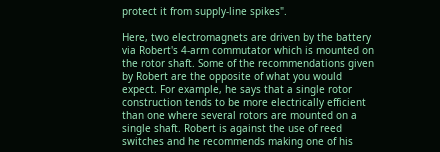protect it from supply-line spikes".

Here, two electromagnets are driven by the battery via Robert's 4-arm commutator which is mounted on the rotor shaft. Some of the recommendations given by Robert are the opposite of what you would expect. For example, he says that a single rotor construction tends to be more electrically efficient than one where several rotors are mounted on a single shaft. Robert is against the use of reed switches and he recommends making one of his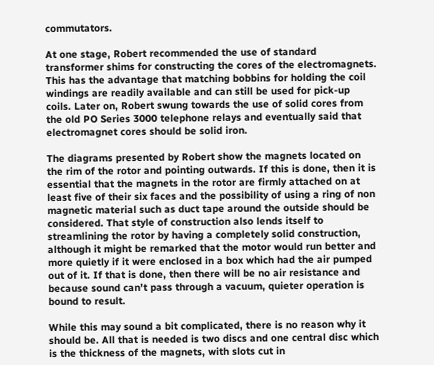commutators.

At one stage, Robert recommended the use of standard transformer shims for constructing the cores of the electromagnets. This has the advantage that matching bobbins for holding the coil windings are readily available and can still be used for pick-up coils. Later on, Robert swung towards the use of solid cores from the old PO Series 3000 telephone relays and eventually said that electromagnet cores should be solid iron.

The diagrams presented by Robert show the magnets located on the rim of the rotor and pointing outwards. If this is done, then it is essential that the magnets in the rotor are firmly attached on at least five of their six faces and the possibility of using a ring of non magnetic material such as duct tape around the outside should be considered. That style of construction also lends itself to streamlining the rotor by having a completely solid construction, although it might be remarked that the motor would run better and more quietly if it were enclosed in a box which had the air pumped out of it. If that is done, then there will be no air resistance and because sound can't pass through a vacuum, quieter operation is bound to result.

While this may sound a bit complicated, there is no reason why it should be. All that is needed is two discs and one central disc which is the thickness of the magnets, with slots cut in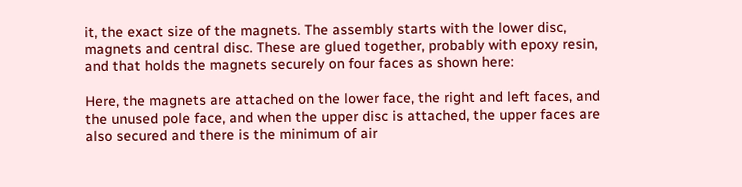it, the exact size of the magnets. The assembly starts with the lower disc, magnets and central disc. These are glued together, probably with epoxy resin, and that holds the magnets securely on four faces as shown here:

Here, the magnets are attached on the lower face, the right and left faces, and the unused pole face, and when the upper disc is attached, the upper faces are also secured and there is the minimum of air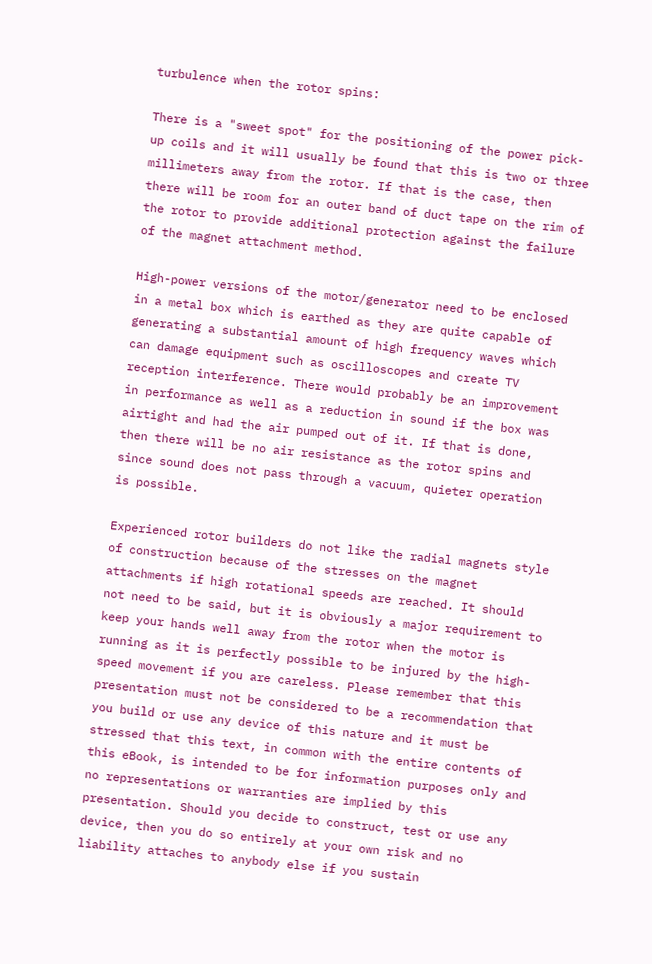turbulence when the rotor spins:

There is a "sweet spot" for the positioning of the power pick-up coils and it will usually be found that this is two or three millimeters away from the rotor. If that is the case, then there will be room for an outer band of duct tape on the rim of the rotor to provide additional protection against the failure of the magnet attachment method.

High-power versions of the motor/generator need to be enclosed in a metal box which is earthed as they are quite capable of generating a substantial amount of high frequency waves which can damage equipment such as oscilloscopes and create TV reception interference. There would probably be an improvement in performance as well as a reduction in sound if the box was airtight and had the air pumped out of it. If that is done, then there will be no air resistance as the rotor spins and since sound does not pass through a vacuum, quieter operation is possible.

Experienced rotor builders do not like the radial magnets style of construction because of the stresses on the magnet attachments if high rotational speeds are reached. It should not need to be said, but it is obviously a major requirement to keep your hands well away from the rotor when the motor is running as it is perfectly possible to be injured by the high-speed movement if you are careless. Please remember that this presentation must not be considered to be a recommendation that you build or use any device of this nature and it must be stressed that this text, in common with the entire contents of this eBook, is intended to be for information purposes only and no representations or warranties are implied by this presentation. Should you decide to construct, test or use any device, then you do so entirely at your own risk and no liability attaches to anybody else if you sustain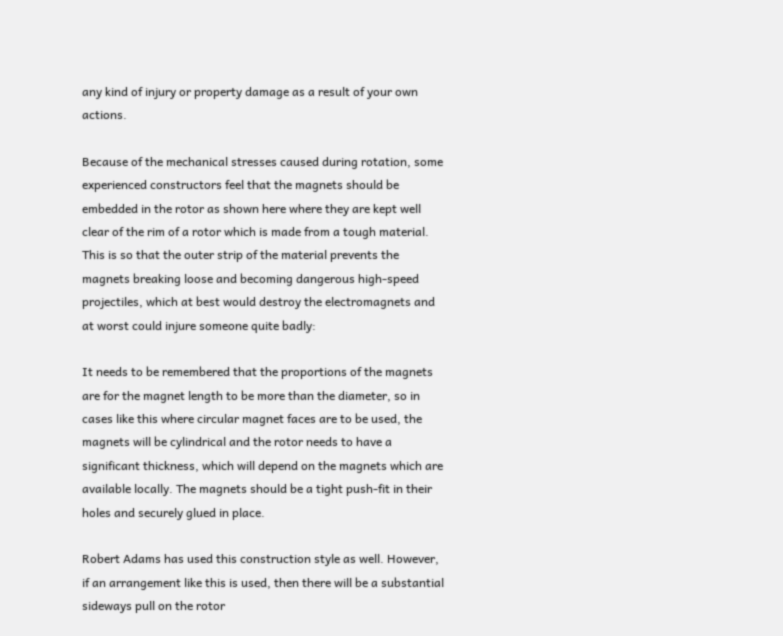any kind of injury or property damage as a result of your own actions.

Because of the mechanical stresses caused during rotation, some experienced constructors feel that the magnets should be embedded in the rotor as shown here where they are kept well clear of the rim of a rotor which is made from a tough material. This is so that the outer strip of the material prevents the magnets breaking loose and becoming dangerous high-speed projectiles, which at best would destroy the electromagnets and at worst could injure someone quite badly:

It needs to be remembered that the proportions of the magnets are for the magnet length to be more than the diameter, so in cases like this where circular magnet faces are to be used, the magnets will be cylindrical and the rotor needs to have a significant thickness, which will depend on the magnets which are available locally. The magnets should be a tight push-fit in their holes and securely glued in place.

Robert Adams has used this construction style as well. However, if an arrangement like this is used, then there will be a substantial sideways pull on the rotor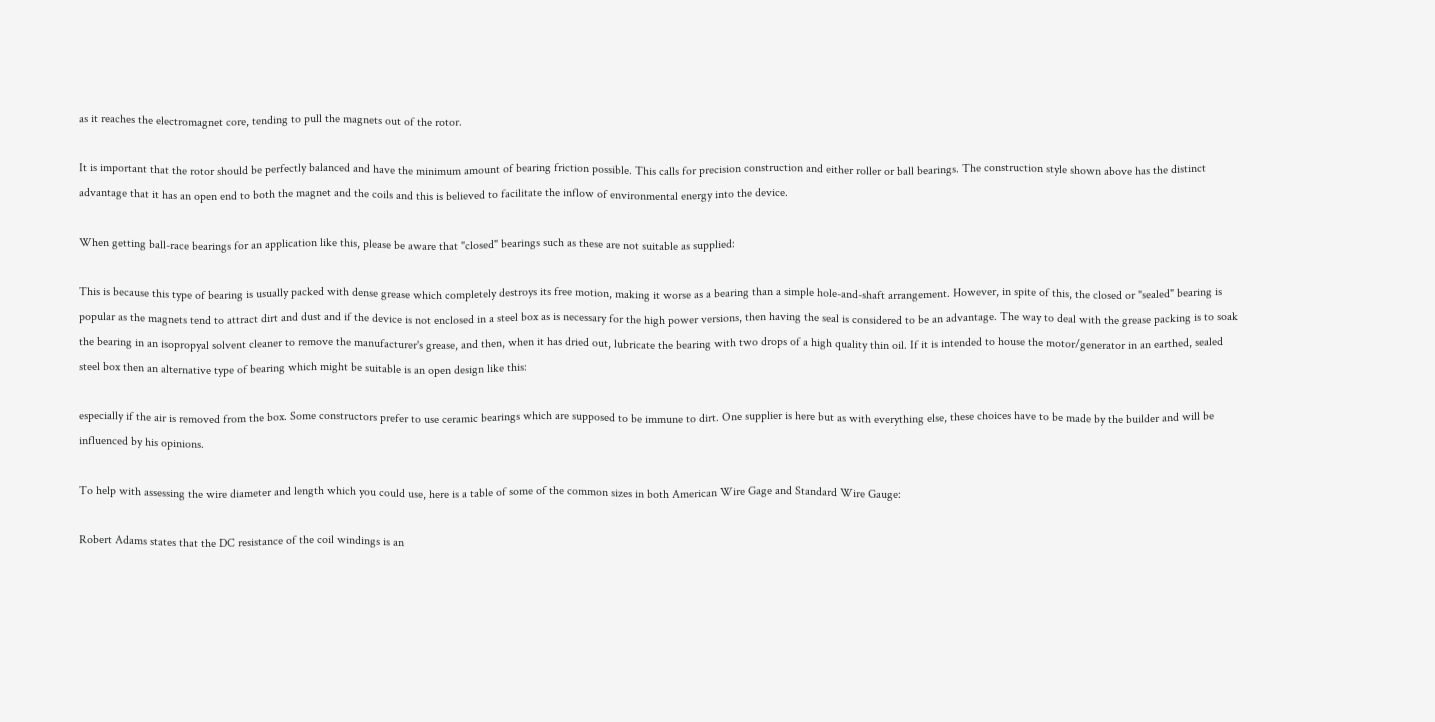as it reaches the electromagnet core, tending to pull the magnets out of the rotor.

It is important that the rotor should be perfectly balanced and have the minimum amount of bearing friction possible. This calls for precision construction and either roller or ball bearings. The construction style shown above has the distinct advantage that it has an open end to both the magnet and the coils and this is believed to facilitate the inflow of environmental energy into the device.

When getting ball-race bearings for an application like this, please be aware that "closed" bearings such as these are not suitable as supplied:

This is because this type of bearing is usually packed with dense grease which completely destroys its free motion, making it worse as a bearing than a simple hole-and-shaft arrangement. However, in spite of this, the closed or "sealed" bearing is popular as the magnets tend to attract dirt and dust and if the device is not enclosed in a steel box as is necessary for the high power versions, then having the seal is considered to be an advantage. The way to deal with the grease packing is to soak the bearing in an isopropyal solvent cleaner to remove the manufacturer's grease, and then, when it has dried out, lubricate the bearing with two drops of a high quality thin oil. If it is intended to house the motor/generator in an earthed, sealed steel box then an alternative type of bearing which might be suitable is an open design like this:

especially if the air is removed from the box. Some constructors prefer to use ceramic bearings which are supposed to be immune to dirt. One supplier is here but as with everything else, these choices have to be made by the builder and will be influenced by his opinions.

To help with assessing the wire diameter and length which you could use, here is a table of some of the common sizes in both American Wire Gage and Standard Wire Gauge:

Robert Adams states that the DC resistance of the coil windings is an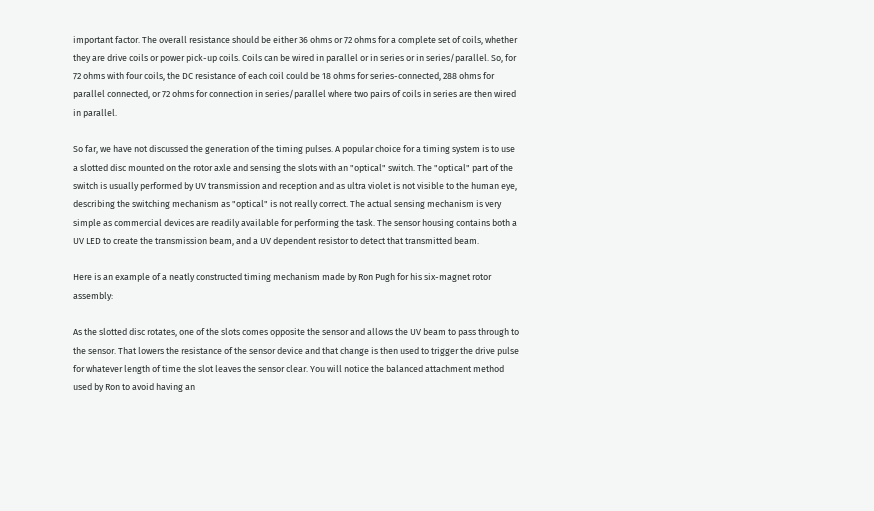important factor. The overall resistance should be either 36 ohms or 72 ohms for a complete set of coils, whether they are drive coils or power pick-up coils. Coils can be wired in parallel or in series or in series/parallel. So, for 72 ohms with four coils, the DC resistance of each coil could be 18 ohms for series-connected, 288 ohms for parallel connected, or 72 ohms for connection in series/parallel where two pairs of coils in series are then wired in parallel.

So far, we have not discussed the generation of the timing pulses. A popular choice for a timing system is to use a slotted disc mounted on the rotor axle and sensing the slots with an "optical" switch. The "optical" part of the switch is usually performed by UV transmission and reception and as ultra violet is not visible to the human eye, describing the switching mechanism as "optical" is not really correct. The actual sensing mechanism is very simple as commercial devices are readily available for performing the task. The sensor housing contains both a UV LED to create the transmission beam, and a UV dependent resistor to detect that transmitted beam.

Here is an example of a neatly constructed timing mechanism made by Ron Pugh for his six-magnet rotor assembly:

As the slotted disc rotates, one of the slots comes opposite the sensor and allows the UV beam to pass through to the sensor. That lowers the resistance of the sensor device and that change is then used to trigger the drive pulse for whatever length of time the slot leaves the sensor clear. You will notice the balanced attachment method used by Ron to avoid having an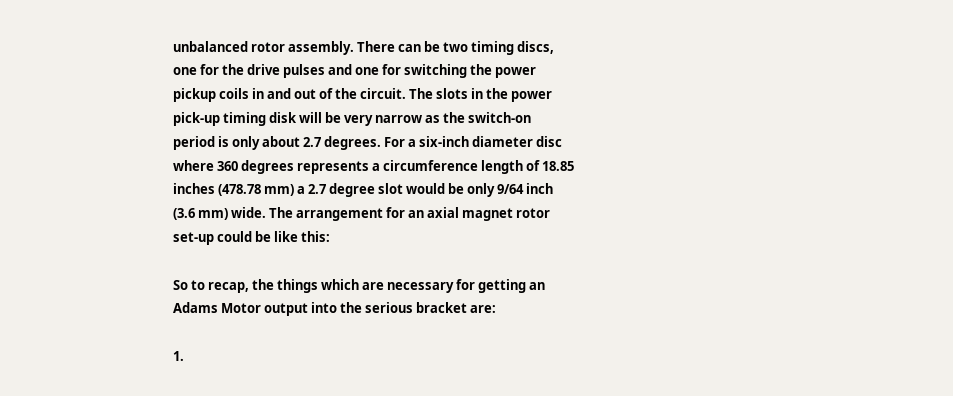unbalanced rotor assembly. There can be two timing discs, one for the drive pulses and one for switching the power pickup coils in and out of the circuit. The slots in the power pick-up timing disk will be very narrow as the switch-on period is only about 2.7 degrees. For a six-inch diameter disc where 360 degrees represents a circumference length of 18.85 inches (478.78 mm) a 2.7 degree slot would be only 9/64 inch (3.6 mm) wide. The arrangement for an axial magnet rotor set-up could be like this:

So to recap, the things which are necessary for getting an Adams Motor output into the serious bracket are:

1.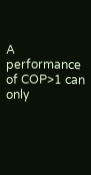A performance of COP>1 can only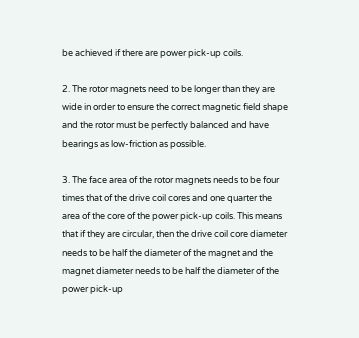be achieved if there are power pick-up coils.

2. The rotor magnets need to be longer than they are wide in order to ensure the correct magnetic field shape and the rotor must be perfectly balanced and have bearings as low-friction as possible.

3. The face area of the rotor magnets needs to be four times that of the drive coil cores and one quarter the area of the core of the power pick-up coils. This means that if they are circular, then the drive coil core diameter needs to be half the diameter of the magnet and the magnet diameter needs to be half the diameter of the power pick-up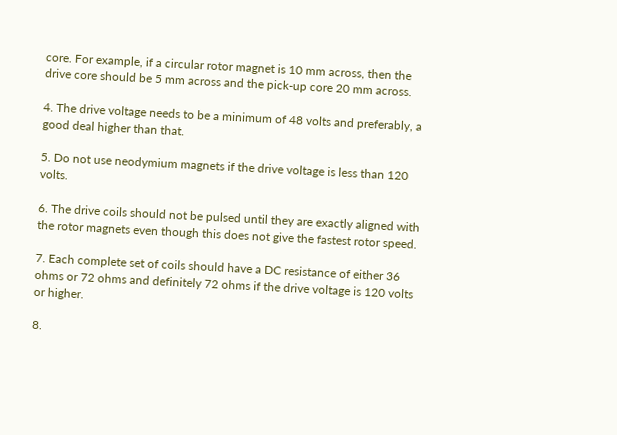core. For example, if a circular rotor magnet is 10 mm across, then the drive core should be 5 mm across and the pick-up core 20 mm across.

4. The drive voltage needs to be a minimum of 48 volts and preferably, a good deal higher than that.

5. Do not use neodymium magnets if the drive voltage is less than 120 volts.

6. The drive coils should not be pulsed until they are exactly aligned with the rotor magnets even though this does not give the fastest rotor speed.

7. Each complete set of coils should have a DC resistance of either 36 ohms or 72 ohms and definitely 72 ohms if the drive voltage is 120 volts or higher.

8.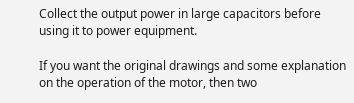Collect the output power in large capacitors before using it to power equipment.

If you want the original drawings and some explanation on the operation of the motor, then two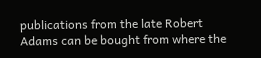publications from the late Robert Adams can be bought from where the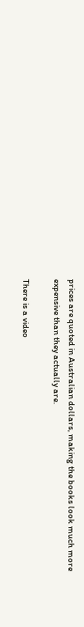prices are quoted in Australian dollars, making the books look much more expensive than they actually are.

There is a video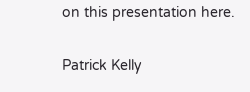on this presentation here.

Patrick Kelly